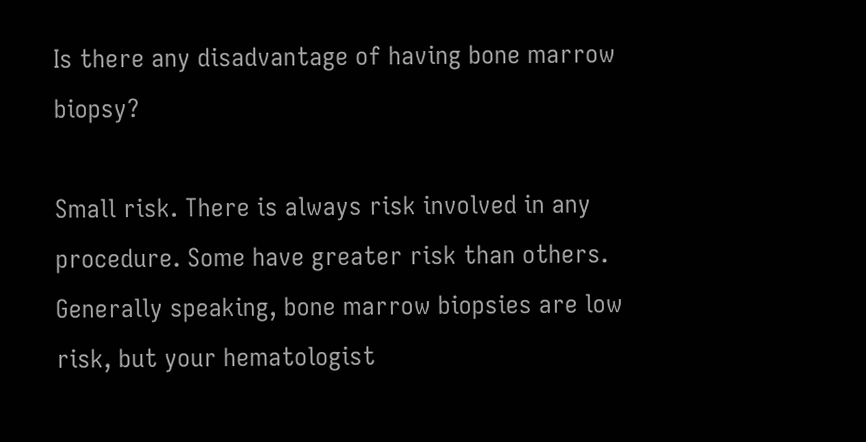Is there any disadvantage of having bone marrow biopsy?

Small risk. There is always risk involved in any procedure. Some have greater risk than others. Generally speaking, bone marrow biopsies are low risk, but your hematologist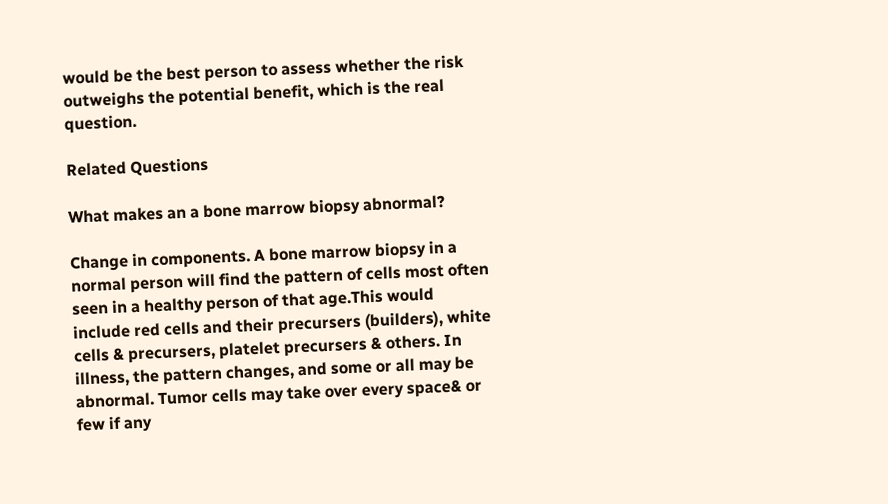would be the best person to assess whether the risk outweighs the potential benefit, which is the real question.

Related Questions

What makes an a bone marrow biopsy abnormal?

Change in components. A bone marrow biopsy in a normal person will find the pattern of cells most often seen in a healthy person of that age.This would include red cells and their precursers (builders), white cells & precursers, platelet precursers & others. In illness, the pattern changes, and some or all may be abnormal. Tumor cells may take over every space& or few if any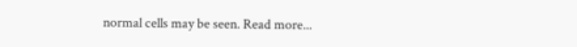normal cells may be seen. Read more...